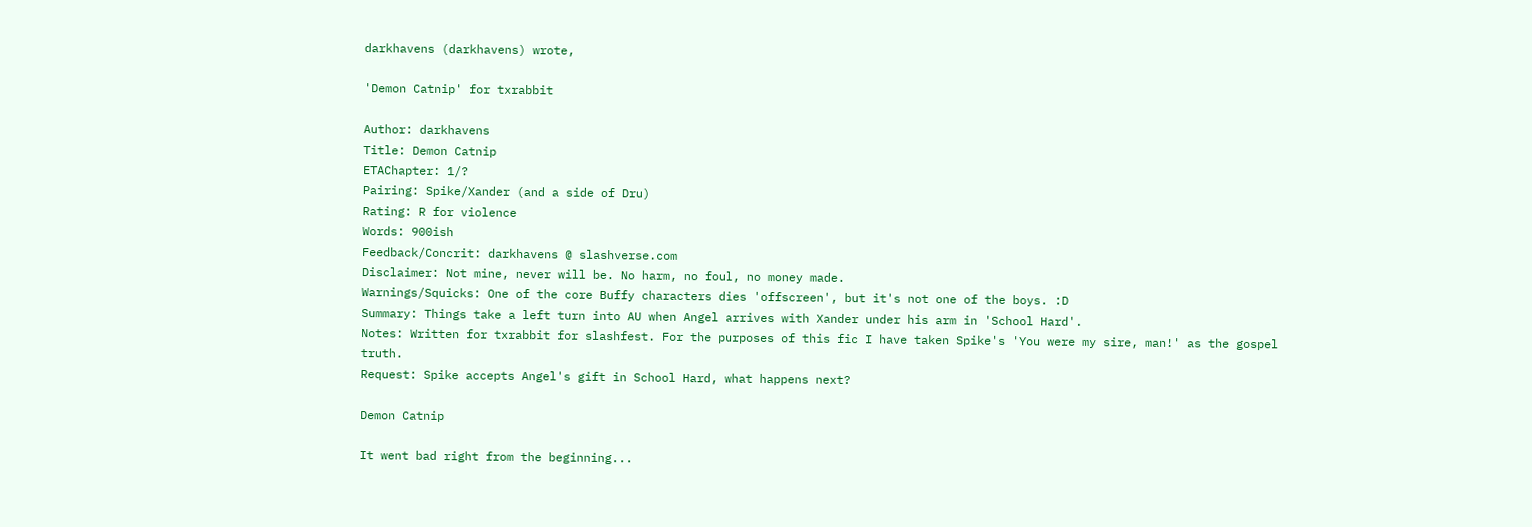darkhavens (darkhavens) wrote,

'Demon Catnip' for txrabbit

Author: darkhavens
Title: Demon Catnip
ETAChapter: 1/?
Pairing: Spike/Xander (and a side of Dru)
Rating: R for violence
Words: 900ish
Feedback/Concrit: darkhavens @ slashverse.com
Disclaimer: Not mine, never will be. No harm, no foul, no money made.
Warnings/Squicks: One of the core Buffy characters dies 'offscreen', but it's not one of the boys. :D
Summary: Things take a left turn into AU when Angel arrives with Xander under his arm in 'School Hard'.
Notes: Written for txrabbit for slashfest. For the purposes of this fic I have taken Spike's 'You were my sire, man!' as the gospel truth.
Request: Spike accepts Angel's gift in School Hard, what happens next?

Demon Catnip

It went bad right from the beginning...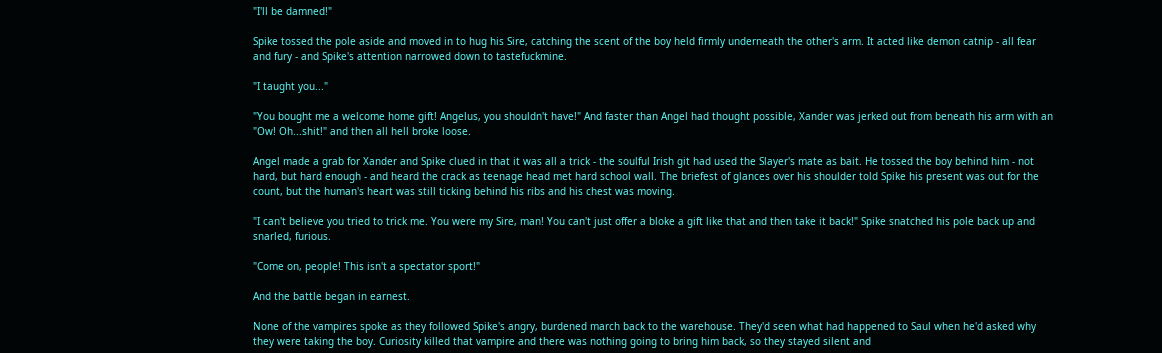"I'll be damned!"

Spike tossed the pole aside and moved in to hug his Sire, catching the scent of the boy held firmly underneath the other's arm. It acted like demon catnip - all fear and fury - and Spike's attention narrowed down to tastefuckmine.

"I taught you..."

"You bought me a welcome home gift! Angelus, you shouldn't have!" And faster than Angel had thought possible, Xander was jerked out from beneath his arm with an "Ow! Oh...shit!" and then all hell broke loose.

Angel made a grab for Xander and Spike clued in that it was all a trick - the soulful Irish git had used the Slayer's mate as bait. He tossed the boy behind him - not hard, but hard enough - and heard the crack as teenage head met hard school wall. The briefest of glances over his shoulder told Spike his present was out for the count, but the human's heart was still ticking behind his ribs and his chest was moving.

"I can't believe you tried to trick me. You were my Sire, man! You can't just offer a bloke a gift like that and then take it back!" Spike snatched his pole back up and snarled, furious.

"Come on, people! This isn't a spectator sport!"

And the battle began in earnest.

None of the vampires spoke as they followed Spike's angry, burdened march back to the warehouse. They'd seen what had happened to Saul when he'd asked why they were taking the boy. Curiosity killed that vampire and there was nothing going to bring him back, so they stayed silent and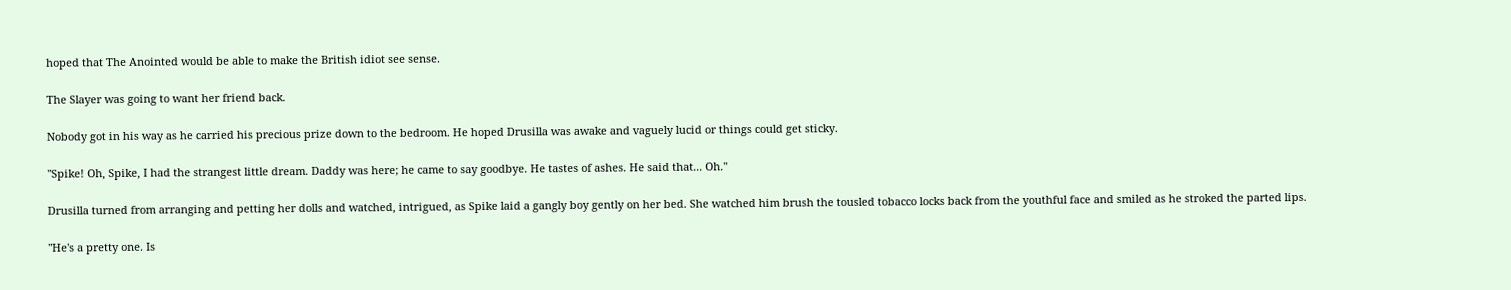hoped that The Anointed would be able to make the British idiot see sense.

The Slayer was going to want her friend back.

Nobody got in his way as he carried his precious prize down to the bedroom. He hoped Drusilla was awake and vaguely lucid or things could get sticky.

"Spike! Oh, Spike, I had the strangest little dream. Daddy was here; he came to say goodbye. He tastes of ashes. He said that... Oh."

Drusilla turned from arranging and petting her dolls and watched, intrigued, as Spike laid a gangly boy gently on her bed. She watched him brush the tousled tobacco locks back from the youthful face and smiled as he stroked the parted lips.

"He's a pretty one. Is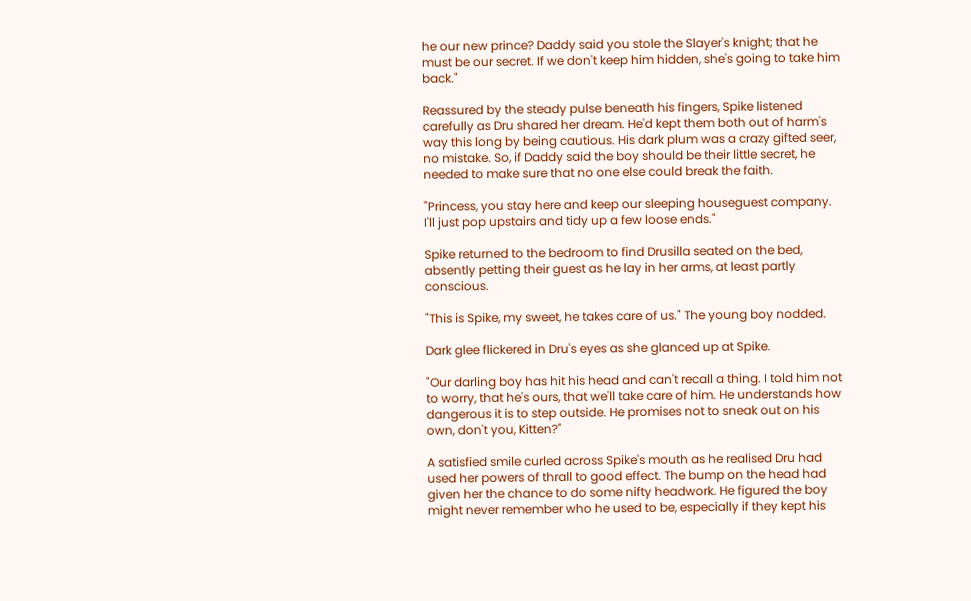he our new prince? Daddy said you stole the Slayer's knight; that he must be our secret. If we don't keep him hidden, she's going to take him back."

Reassured by the steady pulse beneath his fingers, Spike listened carefully as Dru shared her dream. He'd kept them both out of harm's way this long by being cautious. His dark plum was a crazy gifted seer, no mistake. So, if Daddy said the boy should be their little secret, he needed to make sure that no one else could break the faith.

"Princess, you stay here and keep our sleeping houseguest company. I'll just pop upstairs and tidy up a few loose ends."

Spike returned to the bedroom to find Drusilla seated on the bed, absently petting their guest as he lay in her arms, at least partly conscious.

"This is Spike, my sweet, he takes care of us." The young boy nodded.

Dark glee flickered in Dru's eyes as she glanced up at Spike.

"Our darling boy has hit his head and can't recall a thing. I told him not to worry, that he's ours, that we'll take care of him. He understands how dangerous it is to step outside. He promises not to sneak out on his own, don't you, Kitten?"

A satisfied smile curled across Spike's mouth as he realised Dru had used her powers of thrall to good effect. The bump on the head had given her the chance to do some nifty headwork. He figured the boy might never remember who he used to be, especially if they kept his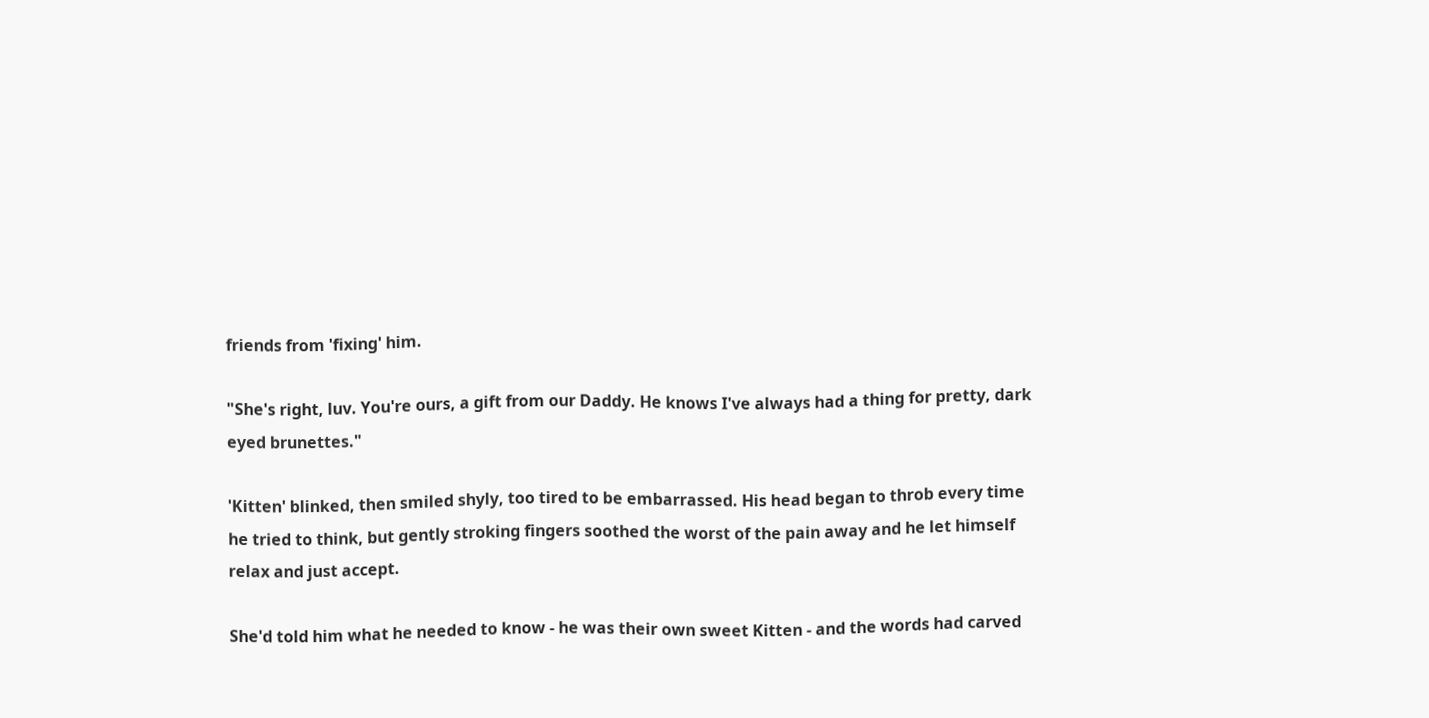friends from 'fixing' him.

"She's right, luv. You're ours, a gift from our Daddy. He knows I've always had a thing for pretty, dark eyed brunettes."

'Kitten' blinked, then smiled shyly, too tired to be embarrassed. His head began to throb every time he tried to think, but gently stroking fingers soothed the worst of the pain away and he let himself relax and just accept.

She'd told him what he needed to know - he was their own sweet Kitten - and the words had carved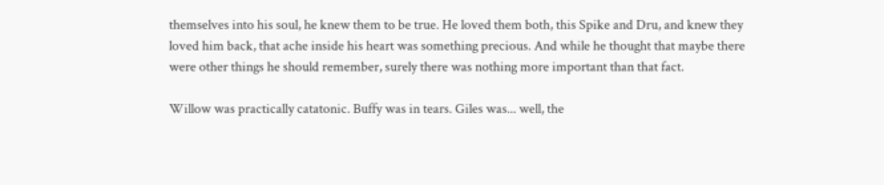themselves into his soul, he knew them to be true. He loved them both, this Spike and Dru, and knew they loved him back, that ache inside his heart was something precious. And while he thought that maybe there were other things he should remember, surely there was nothing more important than that fact.

Willow was practically catatonic. Buffy was in tears. Giles was... well, the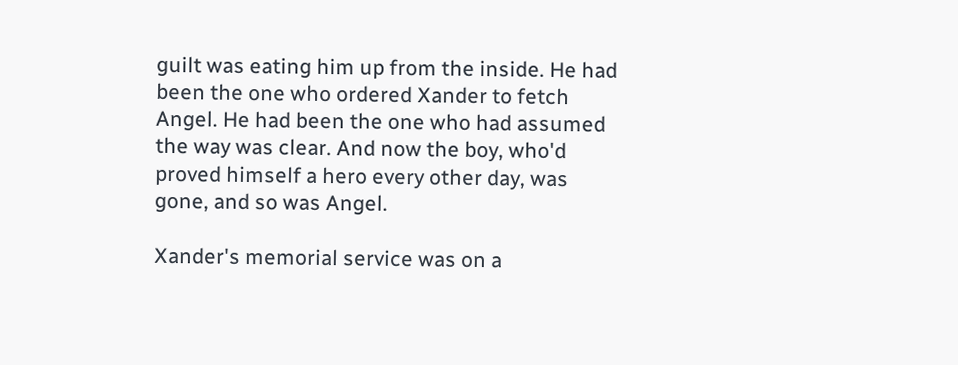guilt was eating him up from the inside. He had been the one who ordered Xander to fetch Angel. He had been the one who had assumed the way was clear. And now the boy, who'd proved himself a hero every other day, was gone, and so was Angel.

Xander's memorial service was on a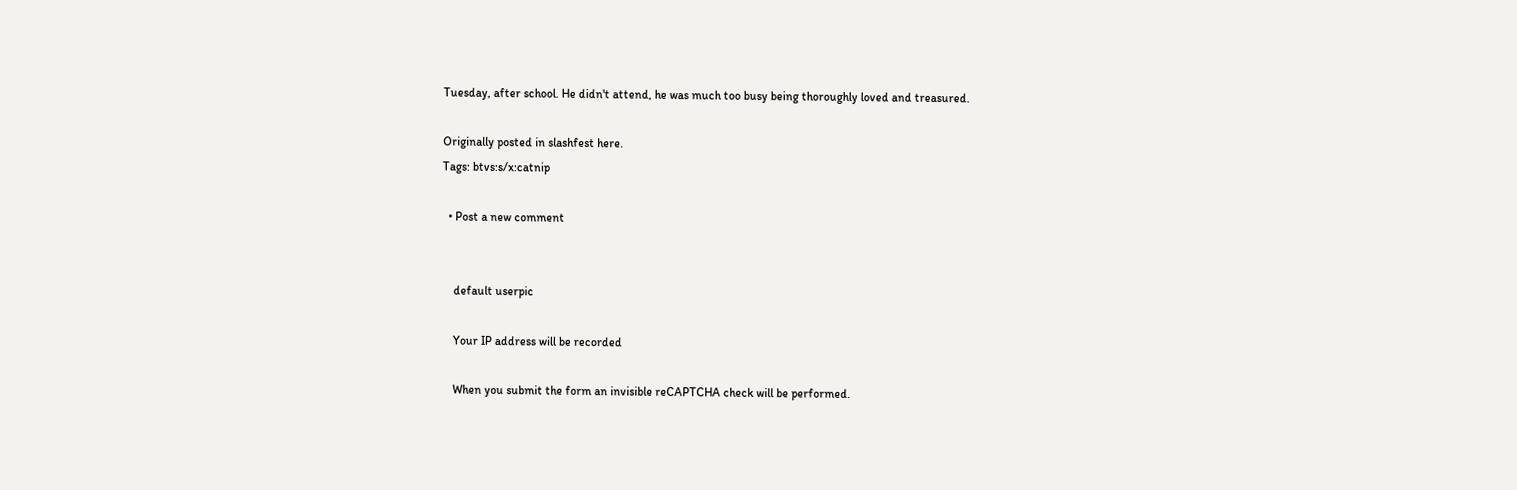Tuesday, after school. He didn't attend, he was much too busy being thoroughly loved and treasured.

Originally posted in slashfest here.
Tags: btvs:s/x:catnip

  • Post a new comment


    default userpic

    Your IP address will be recorded

    When you submit the form an invisible reCAPTCHA check will be performed.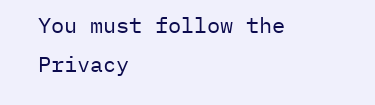You must follow the Privacy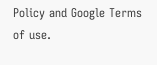Policy and Google Terms of use.